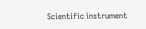Scientific instrument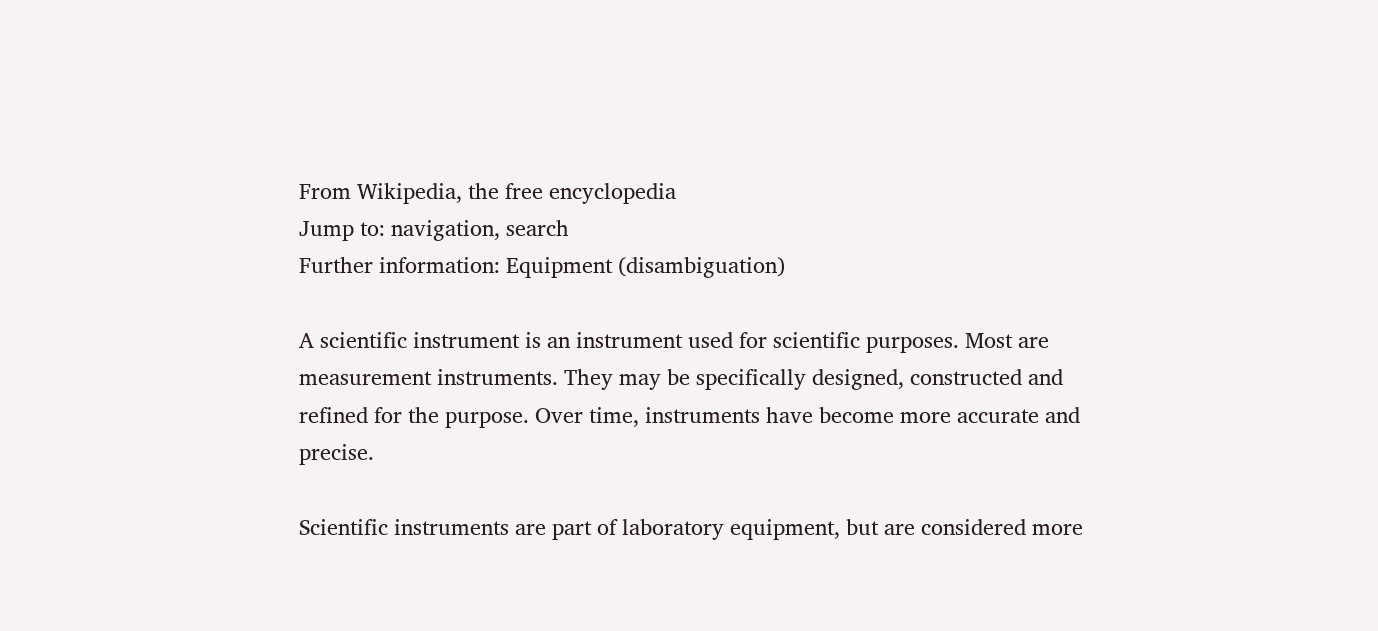From Wikipedia, the free encyclopedia
Jump to: navigation, search
Further information: Equipment (disambiguation)

A scientific instrument is an instrument used for scientific purposes. Most are measurement instruments. They may be specifically designed, constructed and refined for the purpose. Over time, instruments have become more accurate and precise.

Scientific instruments are part of laboratory equipment, but are considered more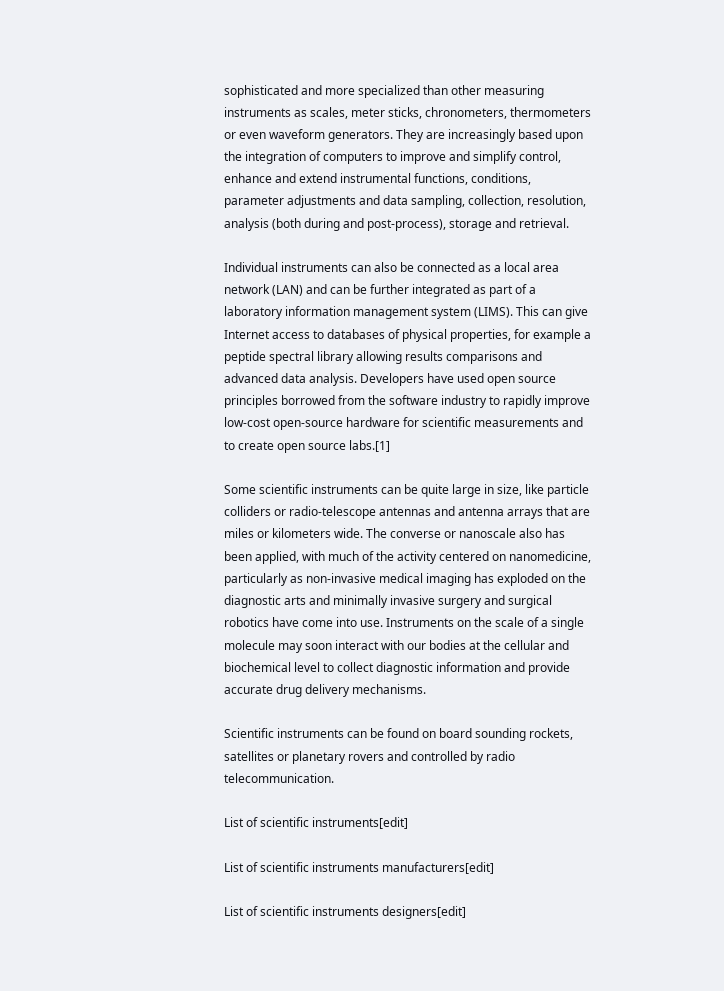sophisticated and more specialized than other measuring instruments as scales, meter sticks, chronometers, thermometers or even waveform generators. They are increasingly based upon the integration of computers to improve and simplify control, enhance and extend instrumental functions, conditions, parameter adjustments and data sampling, collection, resolution, analysis (both during and post-process), storage and retrieval.

Individual instruments can also be connected as a local area network (LAN) and can be further integrated as part of a laboratory information management system (LIMS). This can give Internet access to databases of physical properties, for example a peptide spectral library allowing results comparisons and advanced data analysis. Developers have used open source principles borrowed from the software industry to rapidly improve low-cost open-source hardware for scientific measurements and to create open source labs.[1]

Some scientific instruments can be quite large in size, like particle colliders or radio-telescope antennas and antenna arrays that are miles or kilometers wide. The converse or nanoscale also has been applied, with much of the activity centered on nanomedicine, particularly as non-invasive medical imaging has exploded on the diagnostic arts and minimally invasive surgery and surgical robotics have come into use. Instruments on the scale of a single molecule may soon interact with our bodies at the cellular and biochemical level to collect diagnostic information and provide accurate drug delivery mechanisms.

Scientific instruments can be found on board sounding rockets, satellites or planetary rovers and controlled by radio telecommunication.

List of scientific instruments[edit]

List of scientific instruments manufacturers[edit]

List of scientific instruments designers[edit]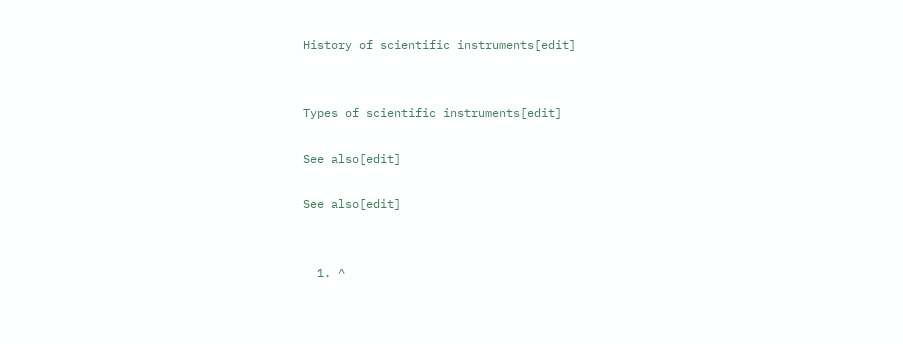History of scientific instruments[edit]


Types of scientific instruments[edit]

See also[edit]

See also[edit]


  1. ^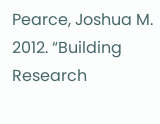Pearce, Joshua M. 2012. “Building Research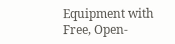Equipment with Free, Open-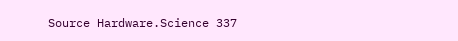Source Hardware.Science 337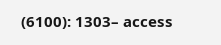(6100): 1303– access